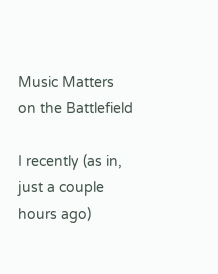Music Matters on the Battlefield

I recently (as in, just a couple hours ago)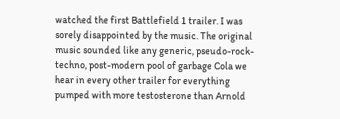watched the first Battlefield 1 trailer. I was sorely disappointed by the music. The original music sounded like any generic, pseudo-rock-techno, post-modern pool of garbage Cola we hear in every other trailer for everything pumped with more testosterone than Arnold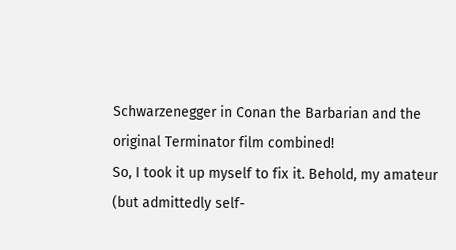Schwarzenegger in Conan the Barbarian and the original Terminator film combined!
So, I took it up myself to fix it. Behold, my amateur (but admittedly self-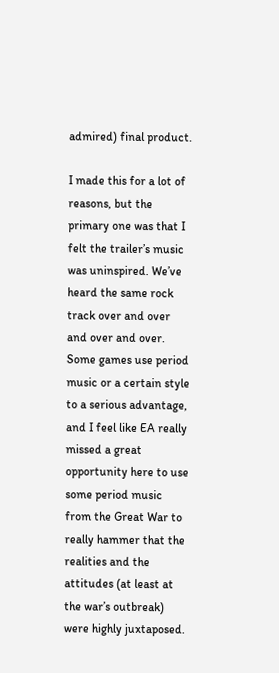admired) final product.

I made this for a lot of reasons, but the primary one was that I felt the trailer’s music was uninspired. We’ve heard the same rock track over and over and over and over. Some games use period music or a certain style to a serious advantage, and I feel like EA really missed a great opportunity here to use some period music from the Great War to really hammer that the realities and the attitudes (at least at the war’s outbreak) were highly juxtaposed.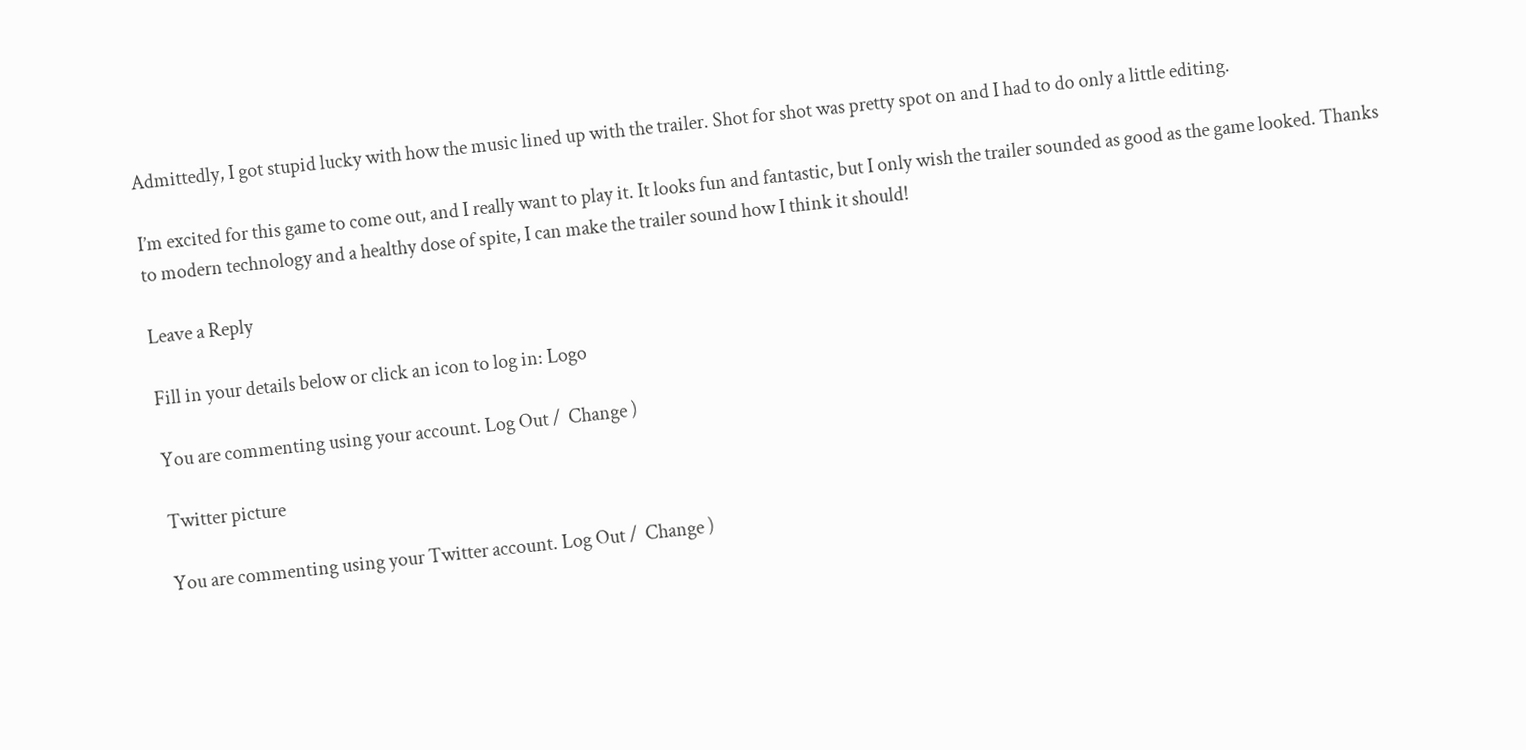Admittedly, I got stupid lucky with how the music lined up with the trailer. Shot for shot was pretty spot on and I had to do only a little editing.

I’m excited for this game to come out, and I really want to play it. It looks fun and fantastic, but I only wish the trailer sounded as good as the game looked. Thanks to modern technology and a healthy dose of spite, I can make the trailer sound how I think it should!

Leave a Reply

Fill in your details below or click an icon to log in: Logo

You are commenting using your account. Log Out /  Change )

Twitter picture

You are commenting using your Twitter account. Log Out /  Change )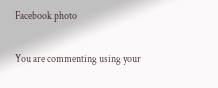Facebook photo

You are commenting using your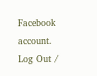Facebook account. Log Out /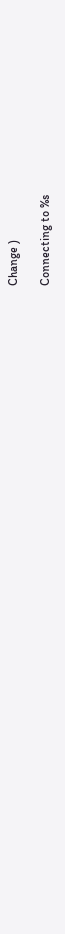Change )

Connecting to %s